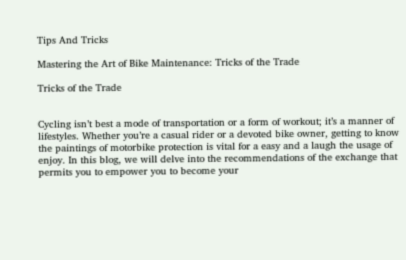Tips And Tricks

Mastering the Art of Bike Maintenance: Tricks of the Trade

Tricks of the Trade


Cycling isn’t best a mode of transportation or a form of workout; it’s a manner of lifestyles. Whether you’re a casual rider or a devoted bike owner, getting to know the paintings of motorbike protection is vital for a easy and a laugh the usage of enjoy. In this blog, we will delve into the recommendations of the exchange that permits you to empower you to become your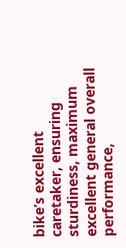bike’s excellent caretaker, ensuring sturdiness, maximum excellent general overall performance,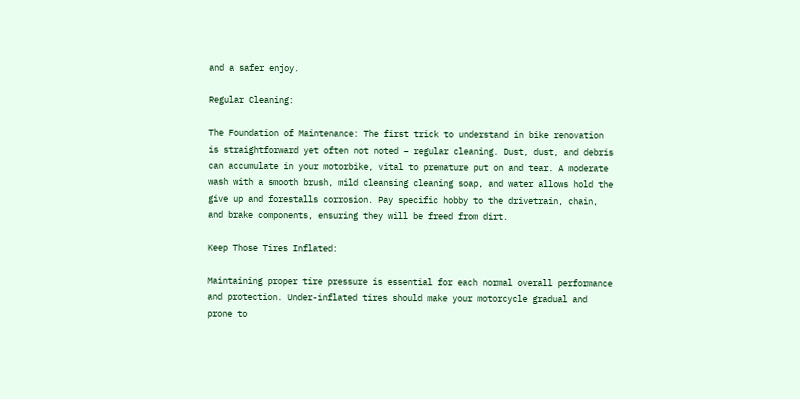and a safer enjoy.

Regular Cleaning:

The Foundation of Maintenance: The first trick to understand in bike renovation is straightforward yet often not noted – regular cleaning. Dust, dust, and debris can accumulate in your motorbike, vital to premature put on and tear. A moderate wash with a smooth brush, mild cleansing cleaning soap, and water allows hold the give up and forestalls corrosion. Pay specific hobby to the drivetrain, chain, and brake components, ensuring they will be freed from dirt.

Keep Those Tires Inflated:

Maintaining proper tire pressure is essential for each normal overall performance and protection. Under-inflated tires should make your motorcycle gradual and prone to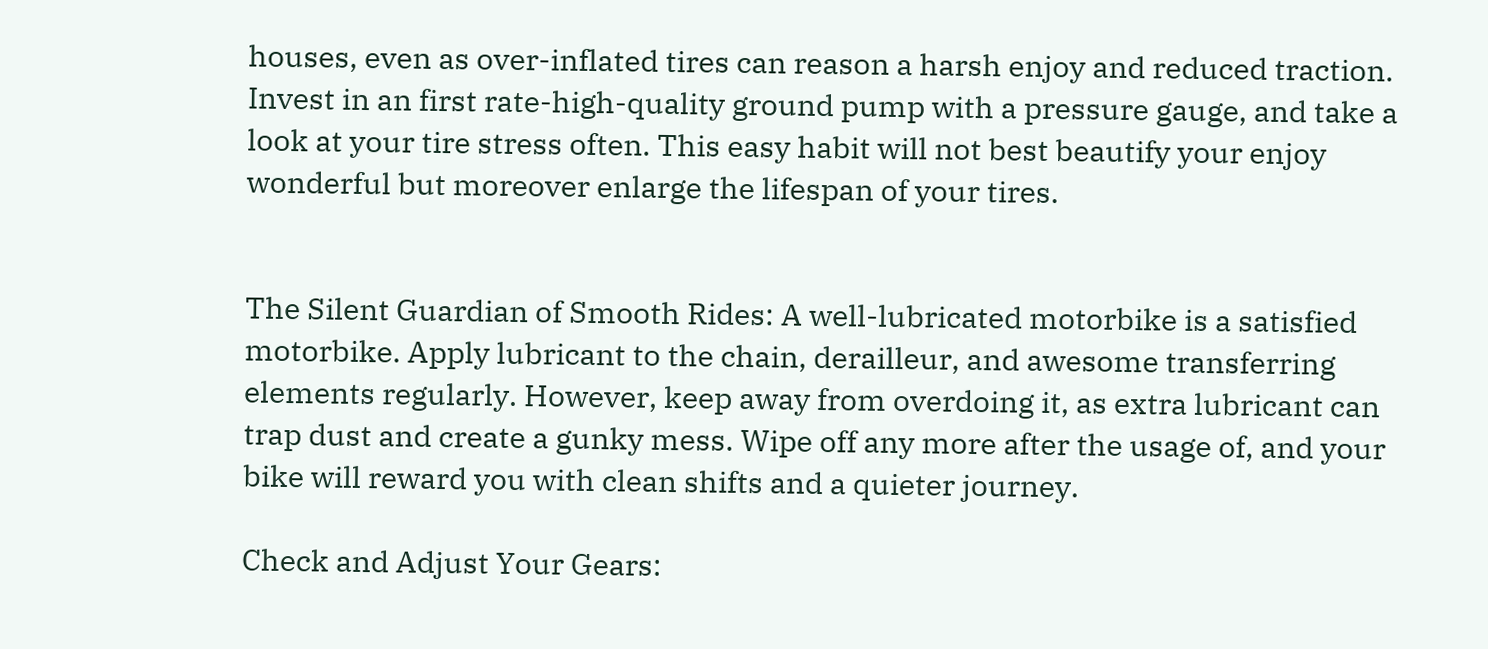houses, even as over-inflated tires can reason a harsh enjoy and reduced traction. Invest in an first rate-high-quality ground pump with a pressure gauge, and take a look at your tire stress often. This easy habit will not best beautify your enjoy wonderful but moreover enlarge the lifespan of your tires.


The Silent Guardian of Smooth Rides: A well-lubricated motorbike is a satisfied motorbike. Apply lubricant to the chain, derailleur, and awesome transferring elements regularly. However, keep away from overdoing it, as extra lubricant can trap dust and create a gunky mess. Wipe off any more after the usage of, and your bike will reward you with clean shifts and a quieter journey.

Check and Adjust Your Gears: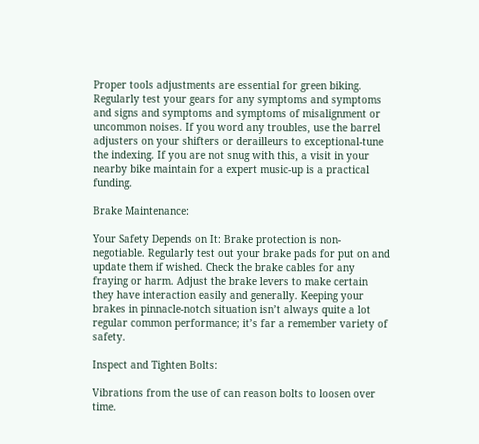Proper tools adjustments are essential for green biking. Regularly test your gears for any symptoms and symptoms and signs and symptoms and symptoms of misalignment or uncommon noises. If you word any troubles, use the barrel adjusters on your shifters or derailleurs to exceptional-tune the indexing. If you are not snug with this, a visit in your nearby bike maintain for a expert music-up is a practical funding.

Brake Maintenance:

Your Safety Depends on It: Brake protection is non-negotiable. Regularly test out your brake pads for put on and update them if wished. Check the brake cables for any fraying or harm. Adjust the brake levers to make certain they have interaction easily and generally. Keeping your brakes in pinnacle-notch situation isn’t always quite a lot regular common performance; it’s far a remember variety of safety.

Inspect and Tighten Bolts:

Vibrations from the use of can reason bolts to loosen over time.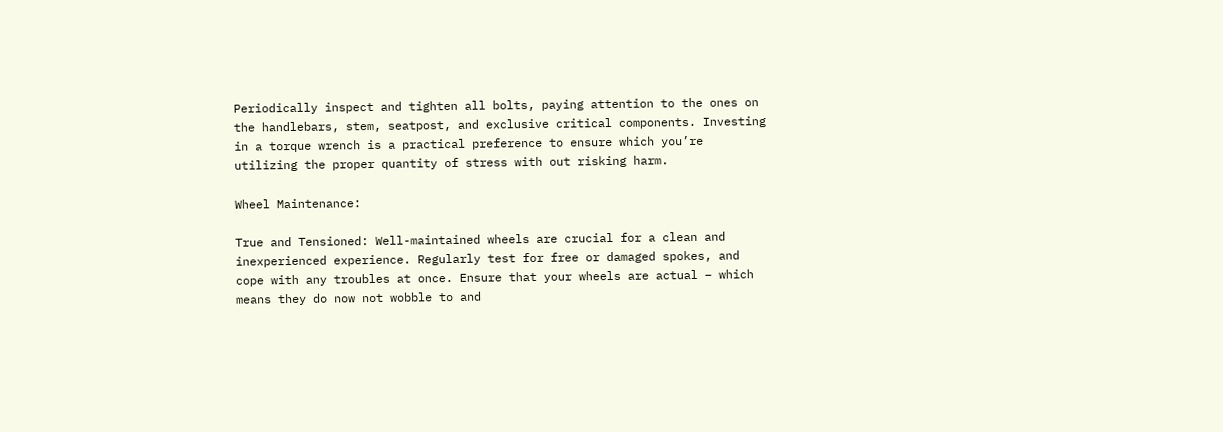Periodically inspect and tighten all bolts, paying attention to the ones on the handlebars, stem, seatpost, and exclusive critical components. Investing in a torque wrench is a practical preference to ensure which you’re utilizing the proper quantity of stress with out risking harm.

Wheel Maintenance:

True and Tensioned: Well-maintained wheels are crucial for a clean and inexperienced experience. Regularly test for free or damaged spokes, and cope with any troubles at once. Ensure that your wheels are actual – which means they do now not wobble to and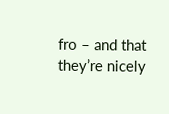fro – and that they’re nicely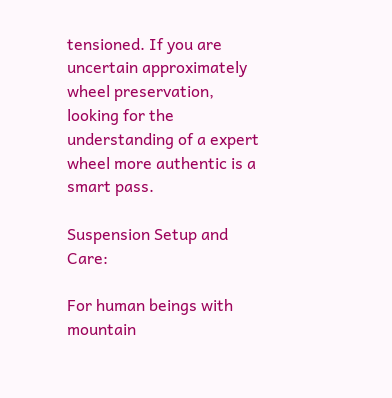tensioned. If you are uncertain approximately wheel preservation, looking for the understanding of a expert wheel more authentic is a smart pass.

Suspension Setup and Care:

For human beings with mountain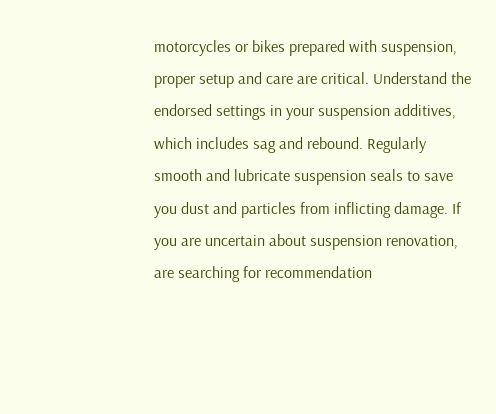motorcycles or bikes prepared with suspension, proper setup and care are critical. Understand the endorsed settings in your suspension additives, which includes sag and rebound. Regularly smooth and lubricate suspension seals to save you dust and particles from inflicting damage. If you are uncertain about suspension renovation, are searching for recommendation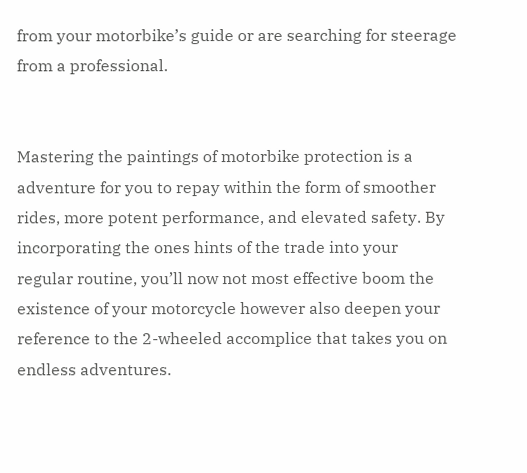from your motorbike’s guide or are searching for steerage from a professional.


Mastering the paintings of motorbike protection is a adventure for you to repay within the form of smoother rides, more potent performance, and elevated safety. By incorporating the ones hints of the trade into your regular routine, you’ll now not most effective boom the existence of your motorcycle however also deepen your reference to the 2-wheeled accomplice that takes you on endless adventures.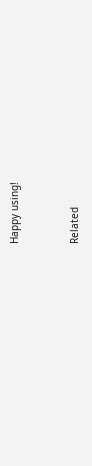Happy using!


Related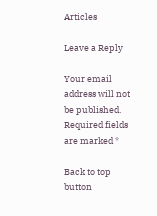Articles

Leave a Reply

Your email address will not be published. Required fields are marked *

Back to top button